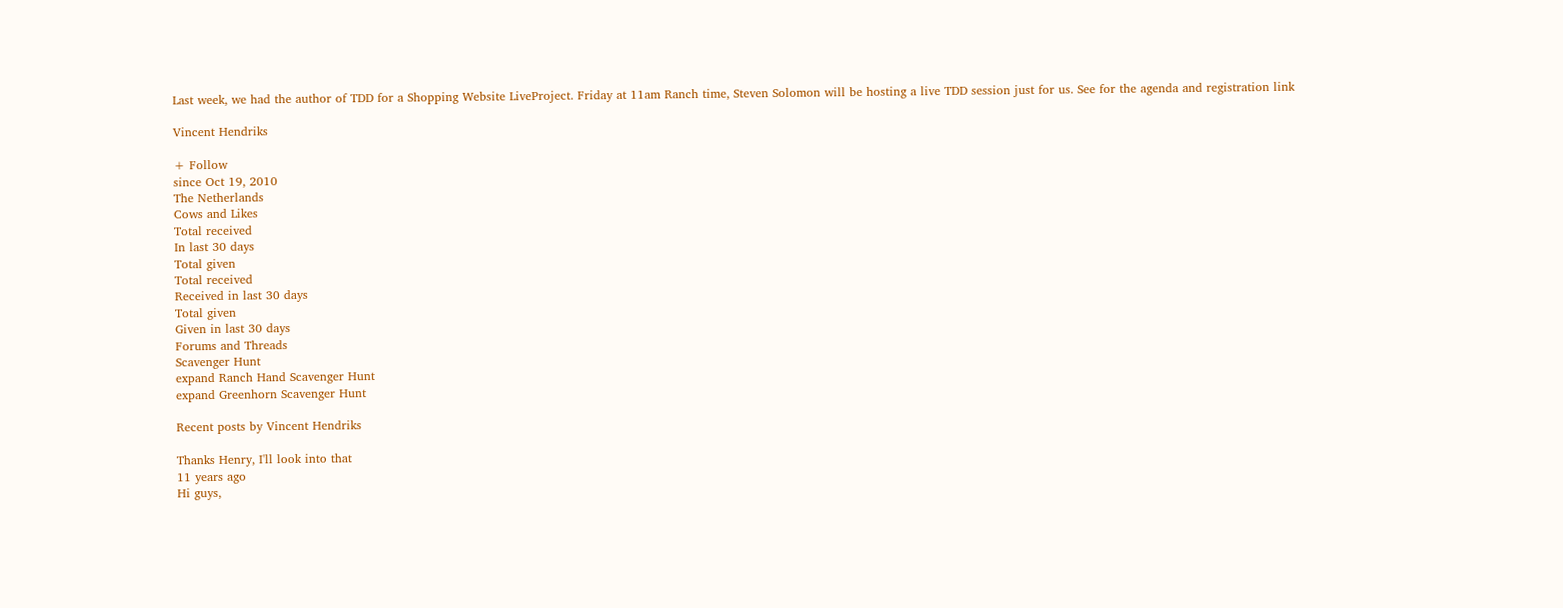Last week, we had the author of TDD for a Shopping Website LiveProject. Friday at 11am Ranch time, Steven Solomon will be hosting a live TDD session just for us. See for the agenda and registration link

Vincent Hendriks

+ Follow
since Oct 19, 2010
The Netherlands
Cows and Likes
Total received
In last 30 days
Total given
Total received
Received in last 30 days
Total given
Given in last 30 days
Forums and Threads
Scavenger Hunt
expand Ranch Hand Scavenger Hunt
expand Greenhorn Scavenger Hunt

Recent posts by Vincent Hendriks

Thanks Henry, I'll look into that
11 years ago
Hi guys,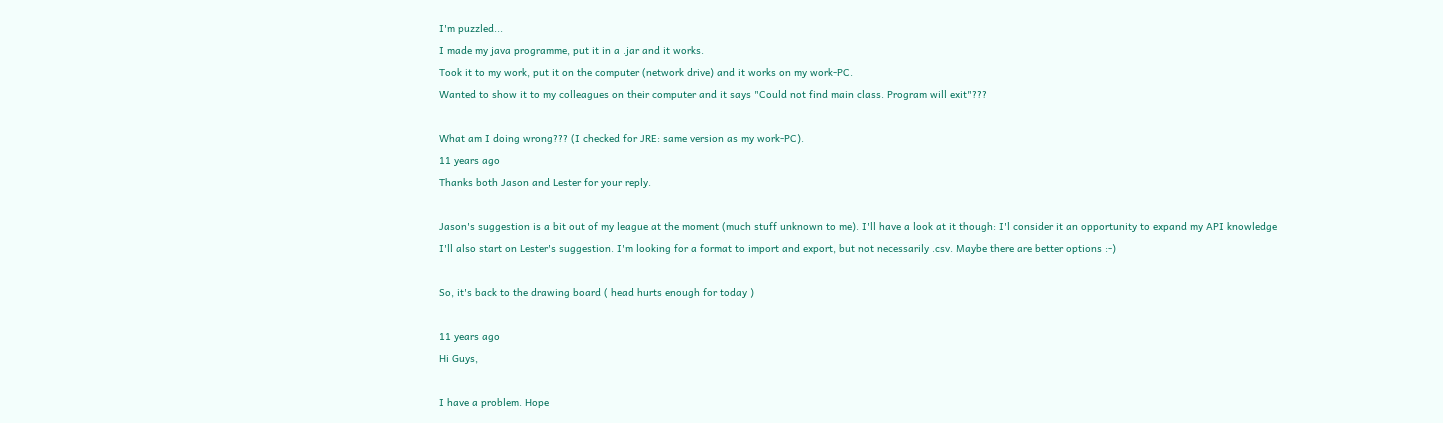I'm puzzled...
I made my java programme, put it in a .jar and it works.
Took it to my work, put it on the computer (network drive) and it works on my work-PC.
Wanted to show it to my colleagues on their computer and it says "Could not find main class. Program will exit"???

What am I doing wrong??? (I checked for JRE: same version as my work-PC).
11 years ago
Thanks both Jason and Lester for your reply.

Jason's suggestion is a bit out of my league at the moment (much stuff unknown to me). I'll have a look at it though: I'l consider it an opportunity to expand my API knowledge
I'll also start on Lester's suggestion. I'm looking for a format to import and export, but not necessarily .csv. Maybe there are better options :-)

So, it's back to the drawing board ( head hurts enough for today )

11 years ago
Hi Guys,

I have a problem. Hope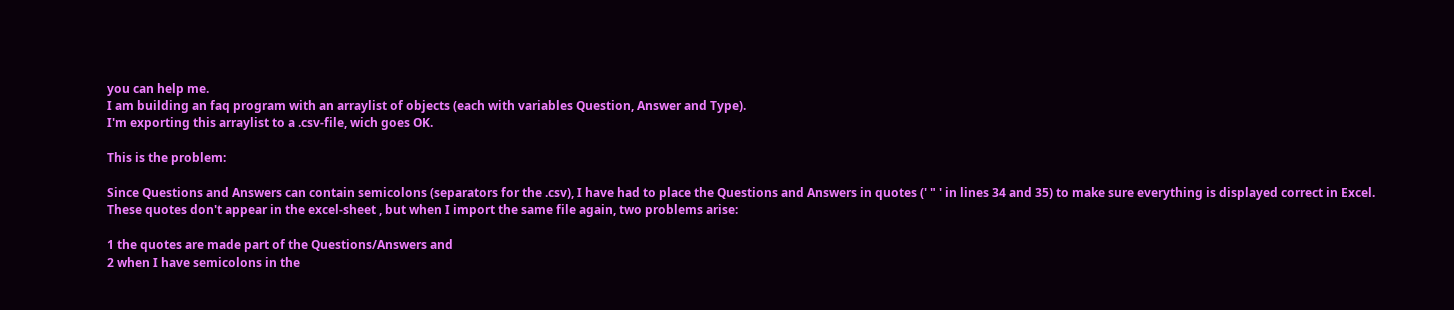you can help me.
I am building an faq program with an arraylist of objects (each with variables Question, Answer and Type).
I'm exporting this arraylist to a .csv-file, wich goes OK.

This is the problem:

Since Questions and Answers can contain semicolons (separators for the .csv), I have had to place the Questions and Answers in quotes (' " ' in lines 34 and 35) to make sure everything is displayed correct in Excel.
These quotes don't appear in the excel-sheet , but when I import the same file again, two problems arise:

1 the quotes are made part of the Questions/Answers and
2 when I have semicolons in the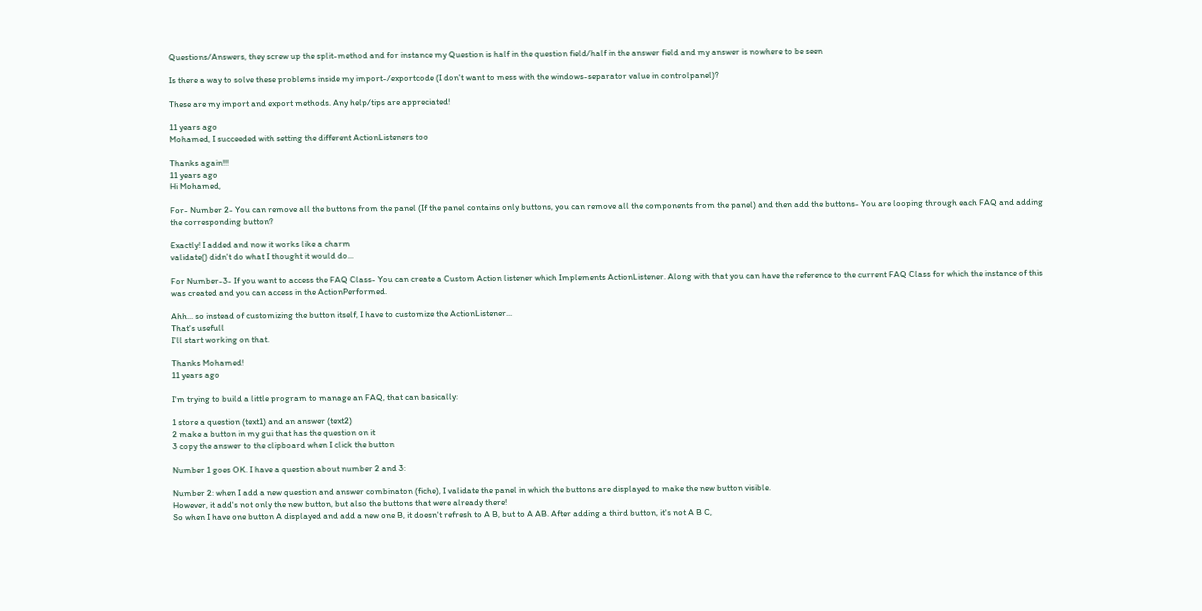Questions/Answers, they screw up the split-method and for instance my Question is half in the question field/half in the answer field and my answer is nowhere to be seen

Is there a way to solve these problems inside my import-/exportcode (I don't want to mess with the windows-separator value in controlpanel)?

These are my import and export methods. Any help/tips are appreciated!

11 years ago
Mohamed, I succeeded with setting the different ActionListeners too

Thanks again!!!
11 years ago
Hi Mohamed,

For- Number 2- You can remove all the buttons from the panel (If the panel contains only buttons, you can remove all the components from the panel) and then add the buttons- You are looping through each FAQ and adding the corresponding button?

Exactly! I added and now it works like a charm
validate() didn't do what I thought it would do...

For Number-3- If you want to access the FAQ Class- You can create a Custom Action listener which Implements ActionListener. Along with that you can have the reference to the current FAQ Class for which the instance of this was created and you can access in the ActionPerformed.

Ahh... so instead of customizing the button itself, I have to customize the ActionListener...
That's usefull
I'll start working on that.

Thanks Mohamed!
11 years ago

I'm trying to build a little program to manage an FAQ, that can basically:

1 store a question (text1) and an answer (text2)
2 make a button in my gui that has the question on it
3 copy the answer to the clipboard when I click the button

Number 1 goes OK. I have a question about number 2 and 3:

Number 2: when I add a new question and answer combinaton (fiche), I validate the panel in which the buttons are displayed to make the new button visible.
However, it add's not only the new button, but also the buttons that were already there!
So when I have one button A displayed and add a new one B, it doesn't refresh to A B, but to A AB. After adding a third button, it's not A B C,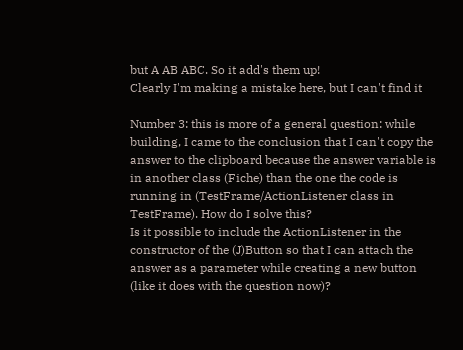but A AB ABC. So it add's them up!
Clearly I'm making a mistake here, but I can't find it

Number 3: this is more of a general question: while building, I came to the conclusion that I can't copy the answer to the clipboard because the answer variable is in another class (Fiche) than the one the code is running in (TestFrame/ActionListener class in TestFrame). How do I solve this?
Is it possible to include the ActionListener in the constructor of the (J)Button so that I can attach the answer as a parameter while creating a new button (like it does with the question now)?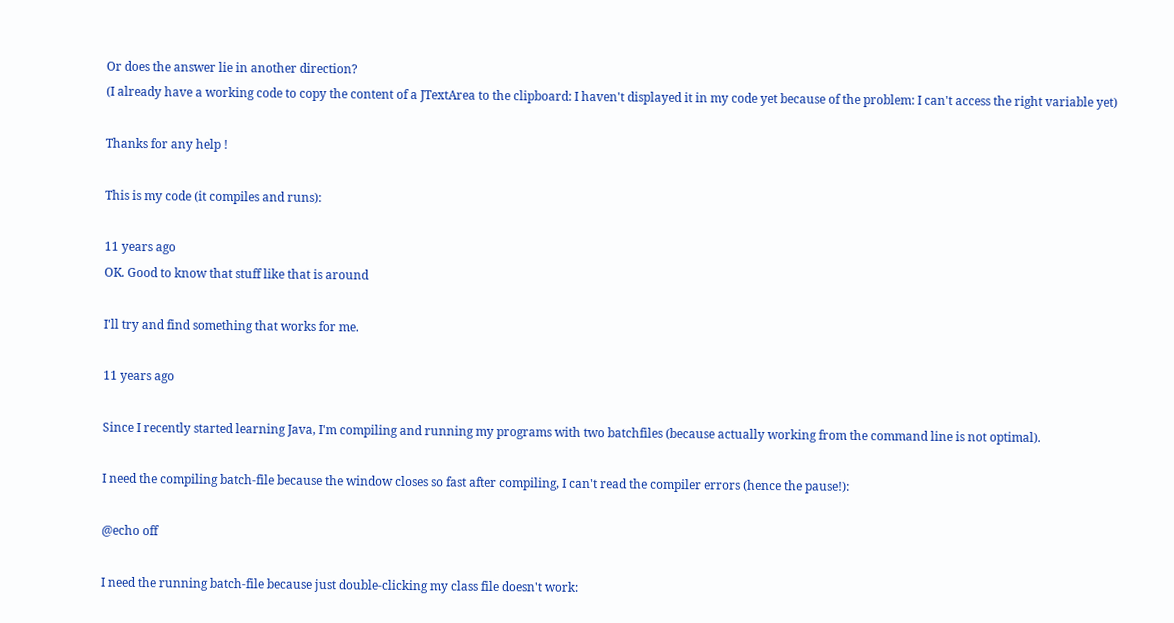Or does the answer lie in another direction?
(I already have a working code to copy the content of a JTextArea to the clipboard: I haven't displayed it in my code yet because of the problem: I can't access the right variable yet)

Thanks for any help !

This is my code (it compiles and runs):

11 years ago
OK. Good to know that stuff like that is around

I'll try and find something that works for me.

11 years ago

Since I recently started learning Java, I'm compiling and running my programs with two batchfiles (because actually working from the command line is not optimal).

I need the compiling batch-file because the window closes so fast after compiling, I can't read the compiler errors (hence the pause!):

@echo off

I need the running batch-file because just double-clicking my class file doesn't work: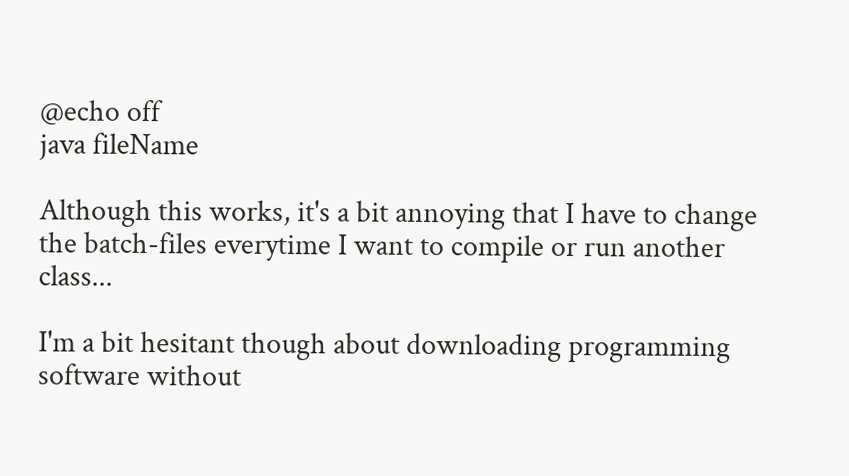@echo off
java fileName

Although this works, it's a bit annoying that I have to change the batch-files everytime I want to compile or run another class...

I'm a bit hesitant though about downloading programming software without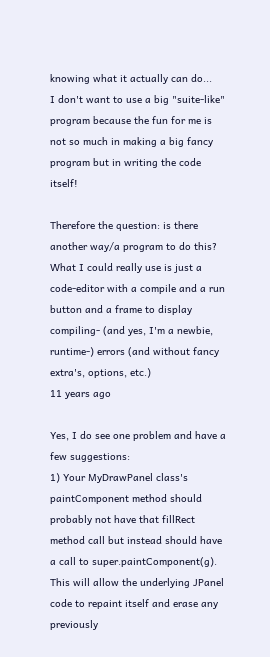knowing what it actually can do...
I don't want to use a big "suite-like" program because the fun for me is not so much in making a big fancy program but in writing the code itself!

Therefore the question: is there another way/a program to do this?
What I could really use is just a code-editor with a compile and a run button and a frame to display compiling- (and yes, I'm a newbie, runtime-) errors (and without fancy extra's, options, etc.)
11 years ago

Yes, I do see one problem and have a few suggestions:
1) Your MyDrawPanel class's paintComponent method should probably not have that fillRect method call but instead should have a call to super.paintComponent(g). This will allow the underlying JPanel code to repaint itself and erase any previously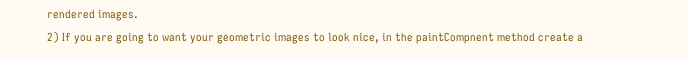rendered images.
2) If you are going to want your geometric images to look nice, in the paintCompnent method create a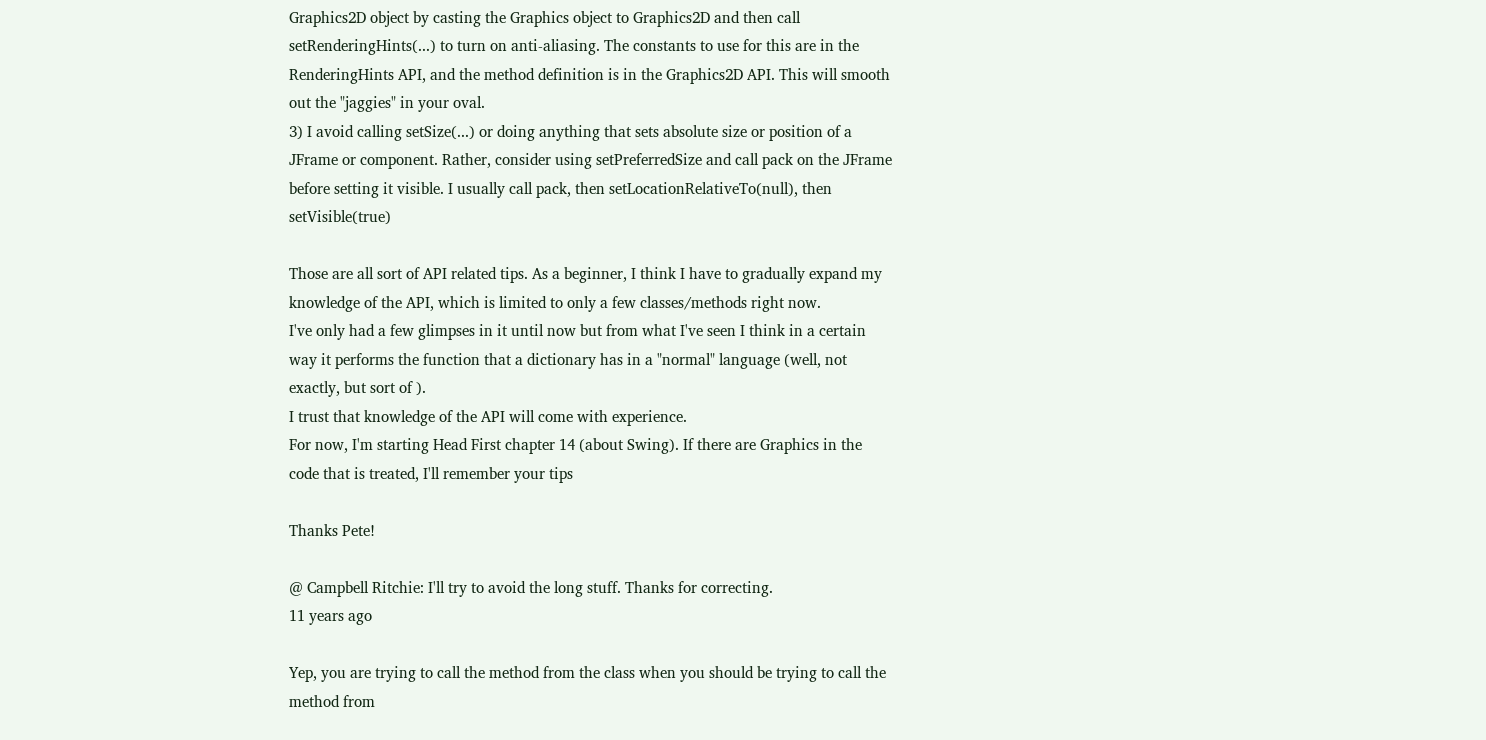Graphics2D object by casting the Graphics object to Graphics2D and then call setRenderingHints(...) to turn on anti-aliasing. The constants to use for this are in the RenderingHints API, and the method definition is in the Graphics2D API. This will smooth out the "jaggies" in your oval.
3) I avoid calling setSize(...) or doing anything that sets absolute size or position of a JFrame or component. Rather, consider using setPreferredSize and call pack on the JFrame before setting it visible. I usually call pack, then setLocationRelativeTo(null), then setVisible(true)

Those are all sort of API related tips. As a beginner, I think I have to gradually expand my knowledge of the API, which is limited to only a few classes/methods right now.
I've only had a few glimpses in it until now but from what I've seen I think in a certain way it performs the function that a dictionary has in a "normal" language (well, not exactly, but sort of ).
I trust that knowledge of the API will come with experience.
For now, I'm starting Head First chapter 14 (about Swing). If there are Graphics in the code that is treated, I'll remember your tips

Thanks Pete!

@ Campbell Ritchie: I'll try to avoid the long stuff. Thanks for correcting.
11 years ago

Yep, you are trying to call the method from the class when you should be trying to call the method from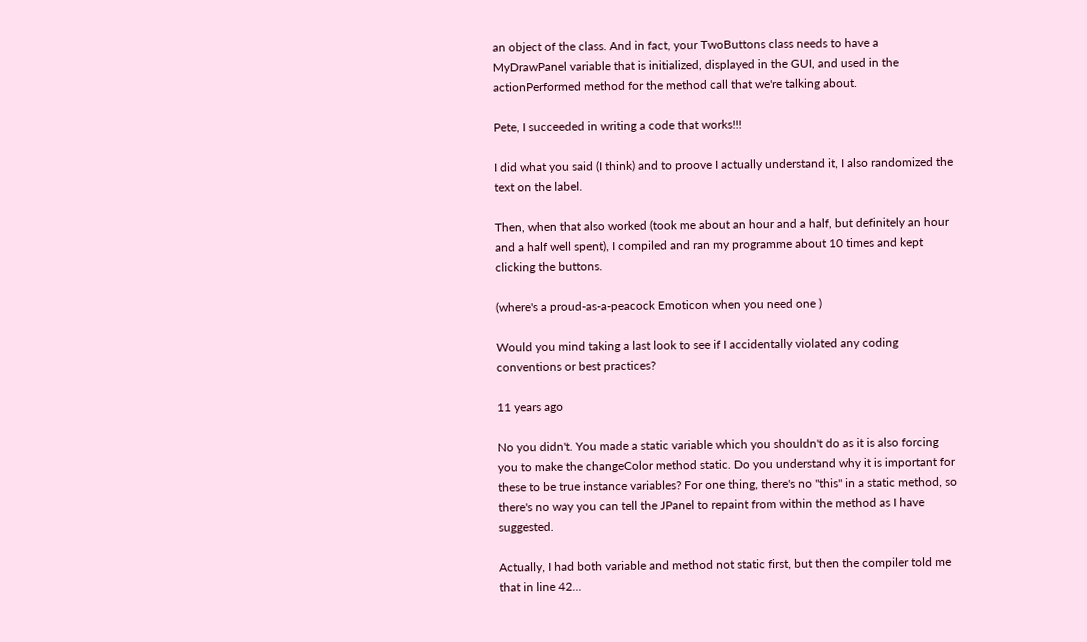an object of the class. And in fact, your TwoButtons class needs to have a MyDrawPanel variable that is initialized, displayed in the GUI, and used in the actionPerformed method for the method call that we're talking about.

Pete, I succeeded in writing a code that works!!!

I did what you said (I think) and to proove I actually understand it, I also randomized the text on the label.

Then, when that also worked (took me about an hour and a half, but definitely an hour and a half well spent), I compiled and ran my programme about 10 times and kept clicking the buttons.

(where's a proud-as-a-peacock Emoticon when you need one )

Would you mind taking a last look to see if I accidentally violated any coding conventions or best practices?

11 years ago

No you didn't. You made a static variable which you shouldn't do as it is also forcing you to make the changeColor method static. Do you understand why it is important for these to be true instance variables? For one thing, there's no "this" in a static method, so there's no way you can tell the JPanel to repaint from within the method as I have suggested.

Actually, I had both variable and method not static first, but then the compiler told me that in line 42...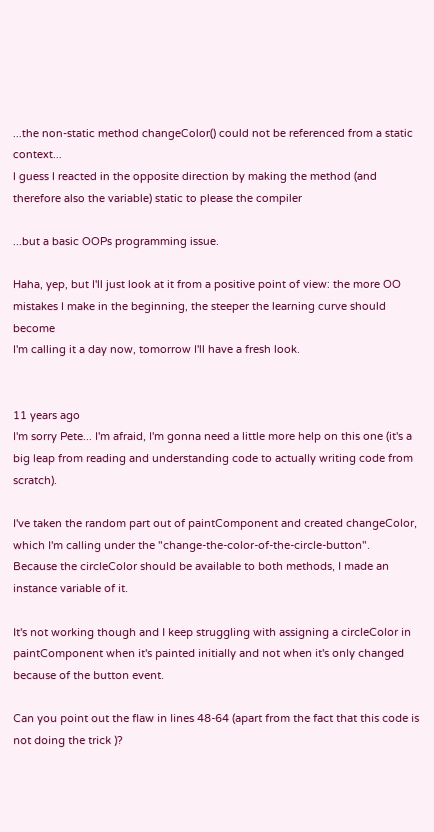...the non-static method changeColor() could not be referenced from a static context...
I guess I reacted in the opposite direction by making the method (and therefore also the variable) static to please the compiler

...but a basic OOPs programming issue.

Haha, yep, but I'll just look at it from a positive point of view: the more OO mistakes I make in the beginning, the steeper the learning curve should become
I'm calling it a day now, tomorrow I'll have a fresh look.


11 years ago
I'm sorry Pete... I'm afraid, I'm gonna need a little more help on this one (it's a big leap from reading and understanding code to actually writing code from scratch).

I've taken the random part out of paintComponent and created changeColor, which I'm calling under the "change-the-color-of-the-circle-button".
Because the circleColor should be available to both methods, I made an instance variable of it.

It's not working though and I keep struggling with assigning a circleColor in paintComponent when it's painted initially and not when it's only changed because of the button event.

Can you point out the flaw in lines 48-64 (apart from the fact that this code is not doing the trick )?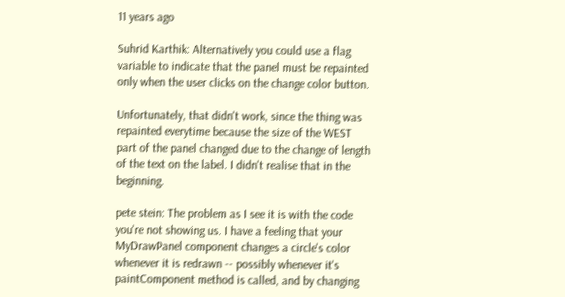11 years ago

Suhrid Karthik: Alternatively you could use a flag variable to indicate that the panel must be repainted only when the user clicks on the change color button.

Unfortunately, that didn't work, since the thing was repainted everytime because the size of the WEST part of the panel changed due to the change of length of the text on the label. I didn't realise that in the beginning.

pete stein: The problem as I see it is with the code you're not showing us. I have a feeling that your MyDrawPanel component changes a circle's color whenever it is redrawn -- possibly whenever it's paintComponent method is called, and by changing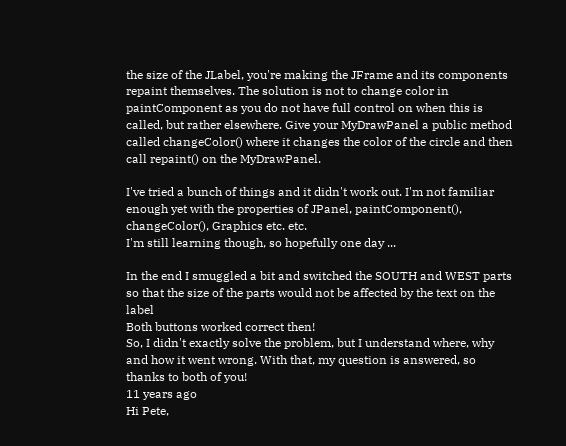the size of the JLabel, you're making the JFrame and its components repaint themselves. The solution is not to change color in paintComponent as you do not have full control on when this is called, but rather elsewhere. Give your MyDrawPanel a public method called changeColor() where it changes the color of the circle and then call repaint() on the MyDrawPanel.

I've tried a bunch of things and it didn't work out. I'm not familiar enough yet with the properties of JPanel, paintComponent(), changeColor(), Graphics etc. etc.
I'm still learning though, so hopefully one day ...

In the end I smuggled a bit and switched the SOUTH and WEST parts so that the size of the parts would not be affected by the text on the label
Both buttons worked correct then!
So, I didn't exactly solve the problem, but I understand where, why and how it went wrong. With that, my question is answered, so thanks to both of you!
11 years ago
Hi Pete,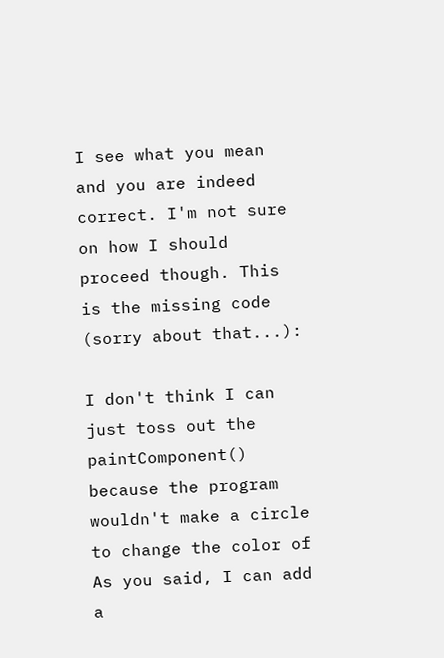I see what you mean and you are indeed correct. I'm not sure on how I should proceed though. This is the missing code (sorry about that...):

I don't think I can just toss out the paintComponent() because the program wouldn't make a circle to change the color of
As you said, I can add a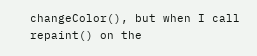changeColor(), but when I call repaint() on the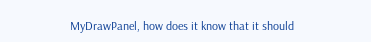MyDrawPanel, how does it know that it should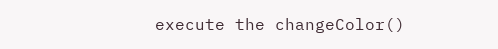execute the changeColor()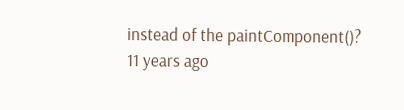instead of the paintComponent()?
11 years ago